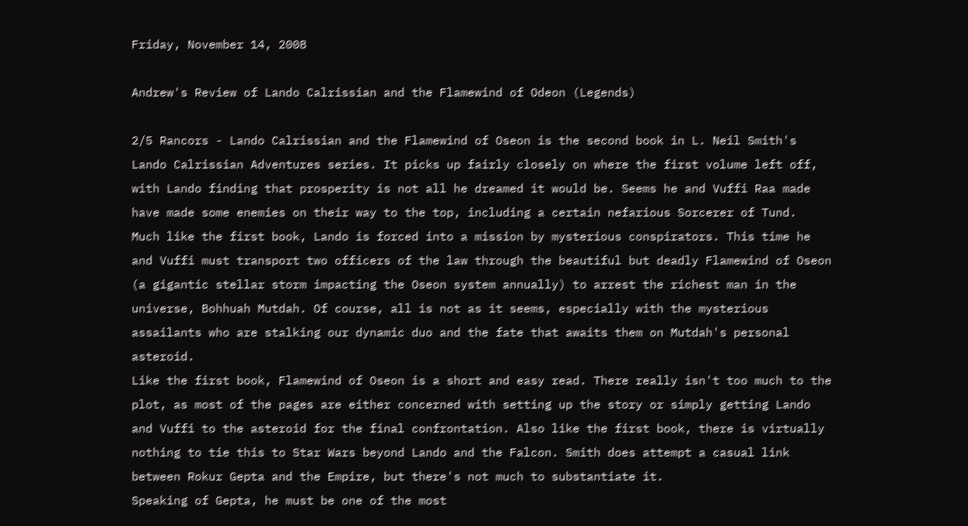Friday, November 14, 2008

Andrew's Review of Lando Calrissian and the Flamewind of Odeon (Legends)

2/5 Rancors - Lando Calrissian and the Flamewind of Oseon is the second book in L. Neil Smith's Lando Calrissian Adventures series. It picks up fairly closely on where the first volume left off, with Lando finding that prosperity is not all he dreamed it would be. Seems he and Vuffi Raa made have made some enemies on their way to the top, including a certain nefarious Sorcerer of Tund.
Much like the first book, Lando is forced into a mission by mysterious conspirators. This time he and Vuffi must transport two officers of the law through the beautiful but deadly Flamewind of Oseon (a gigantic stellar storm impacting the Oseon system annually) to arrest the richest man in the universe, Bohhuah Mutdah. Of course, all is not as it seems, especially with the mysterious assailants who are stalking our dynamic duo and the fate that awaits them on Mutdah's personal asteroid.
Like the first book, Flamewind of Oseon is a short and easy read. There really isn't too much to the plot, as most of the pages are either concerned with setting up the story or simply getting Lando and Vuffi to the asteroid for the final confrontation. Also like the first book, there is virtually nothing to tie this to Star Wars beyond Lando and the Falcon. Smith does attempt a casual link between Rokur Gepta and the Empire, but there's not much to substantiate it.
Speaking of Gepta, he must be one of the most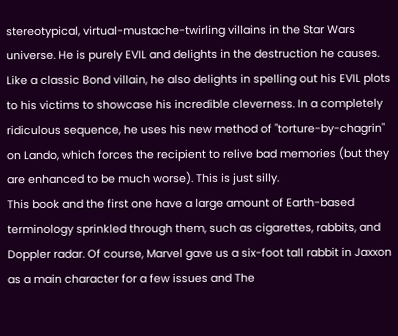stereotypical, virtual-mustache-twirling villains in the Star Wars universe. He is purely EVIL and delights in the destruction he causes. Like a classic Bond villain, he also delights in spelling out his EVIL plots to his victims to showcase his incredible cleverness. In a completely ridiculous sequence, he uses his new method of "torture-by-chagrin" on Lando, which forces the recipient to relive bad memories (but they are enhanced to be much worse). This is just silly.
This book and the first one have a large amount of Earth-based terminology sprinkled through them, such as cigarettes, rabbits, and Doppler radar. Of course, Marvel gave us a six-foot tall rabbit in Jaxxon as a main character for a few issues and The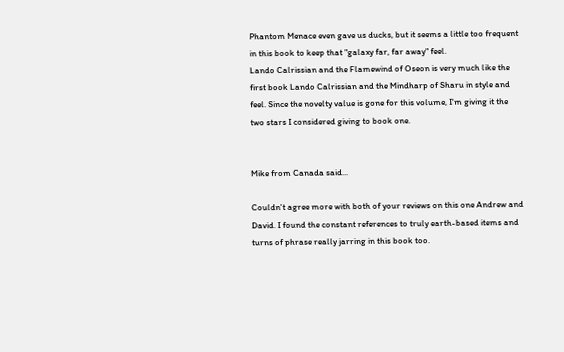Phantom Menace even gave us ducks, but it seems a little too frequent in this book to keep that "galaxy far, far away" feel.
Lando Calrissian and the Flamewind of Oseon is very much like the first book Lando Calrissian and the Mindharp of Sharu in style and feel. Since the novelty value is gone for this volume, I'm giving it the two stars I considered giving to book one.


Mike from Canada said...

Couldn't agree more with both of your reviews on this one Andrew and David. I found the constant references to truly earth-based items and turns of phrase really jarring in this book too.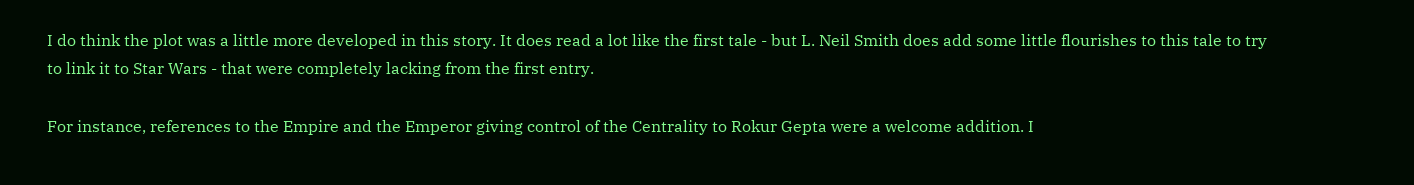I do think the plot was a little more developed in this story. It does read a lot like the first tale - but L. Neil Smith does add some little flourishes to this tale to try to link it to Star Wars - that were completely lacking from the first entry.

For instance, references to the Empire and the Emperor giving control of the Centrality to Rokur Gepta were a welcome addition. I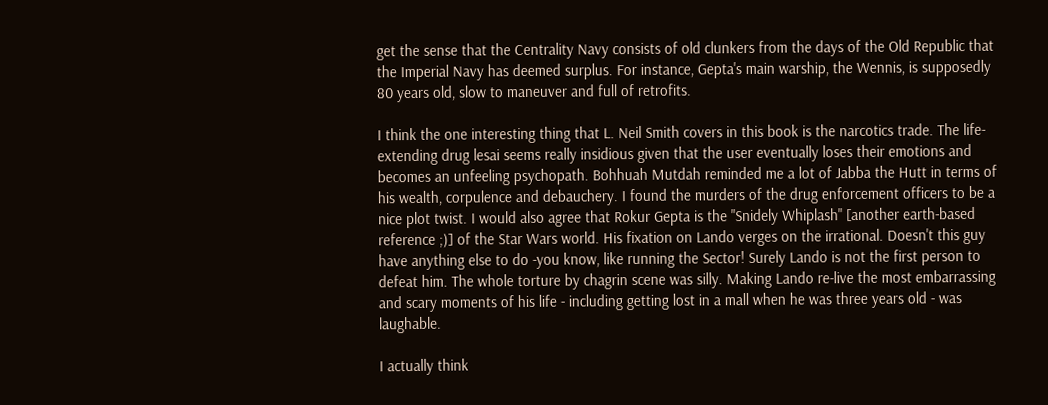get the sense that the Centrality Navy consists of old clunkers from the days of the Old Republic that the Imperial Navy has deemed surplus. For instance, Gepta's main warship, the Wennis, is supposedly 80 years old, slow to maneuver and full of retrofits.

I think the one interesting thing that L. Neil Smith covers in this book is the narcotics trade. The life-extending drug lesai seems really insidious given that the user eventually loses their emotions and becomes an unfeeling psychopath. Bohhuah Mutdah reminded me a lot of Jabba the Hutt in terms of his wealth, corpulence and debauchery. I found the murders of the drug enforcement officers to be a nice plot twist. I would also agree that Rokur Gepta is the "Snidely Whiplash" [another earth-based reference ;)] of the Star Wars world. His fixation on Lando verges on the irrational. Doesn't this guy have anything else to do -you know, like running the Sector! Surely Lando is not the first person to defeat him. The whole torture by chagrin scene was silly. Making Lando re-live the most embarrassing and scary moments of his life - including getting lost in a mall when he was three years old - was laughable.

I actually think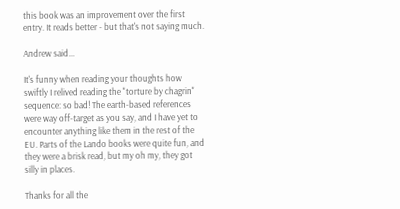this book was an improvement over the first entry. It reads better - but that's not saying much.

Andrew said...

It's funny when reading your thoughts how swiftly I relived reading the "torture by chagrin" sequence: so bad! The earth-based references were way off-target as you say, and I have yet to encounter anything like them in the rest of the EU. Parts of the Lando books were quite fun, and they were a brisk read, but my oh my, they got silly in places.

Thanks for all the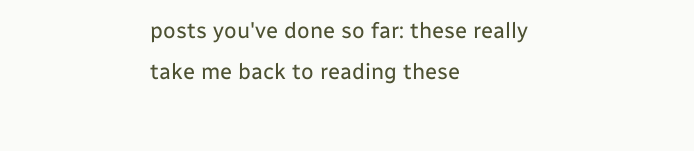posts you've done so far: these really take me back to reading these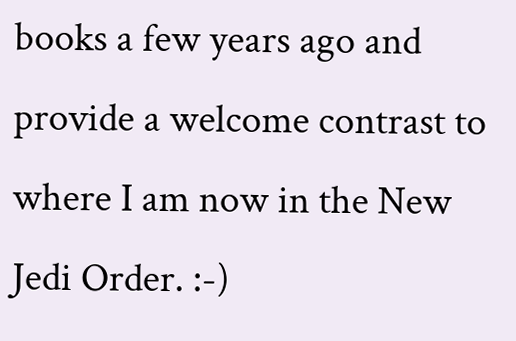books a few years ago and provide a welcome contrast to where I am now in the New Jedi Order. :-)